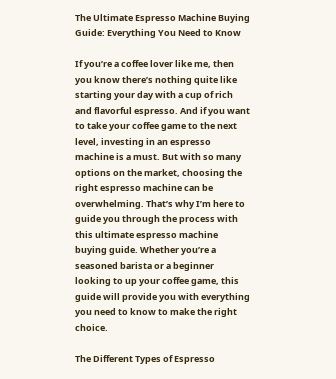The Ultimate Espresso Machine Buying Guide: Everything You Need to Know

If you’re a coffee lover like me, then you know there’s nothing quite like starting your day with a cup of rich and flavorful espresso. And if you want to take your coffee game to the next level, investing in an espresso machine is a must. But with so many options on the market, choosing the right espresso machine can be overwhelming. That’s why I’m here to guide you through the process with this ultimate espresso machine buying guide. Whether you’re a seasoned barista or a beginner looking to up your coffee game, this guide will provide you with everything you need to know to make the right choice.

The Different Types of Espresso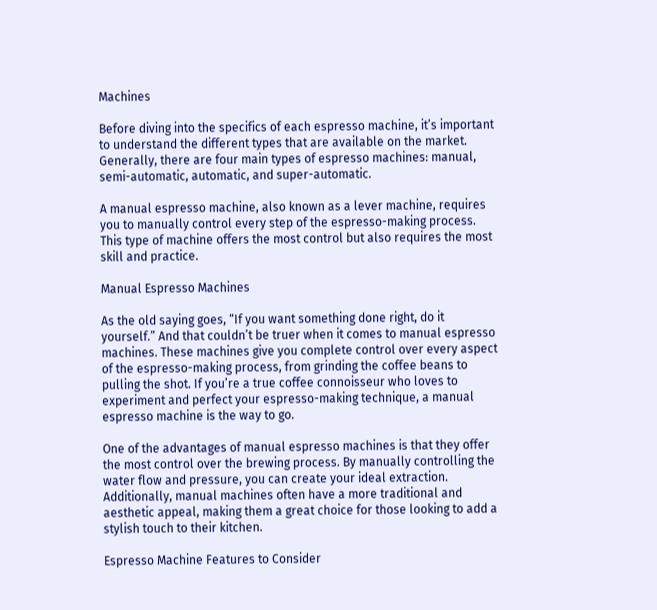Machines

Before diving into the specifics of each espresso machine, it’s important to understand the different types that are available on the market. Generally, there are four main types of espresso machines: manual, semi-automatic, automatic, and super-automatic.

A manual espresso machine, also known as a lever machine, requires you to manually control every step of the espresso-making process. This type of machine offers the most control but also requires the most skill and practice.

Manual Espresso Machines

As the old saying goes, “If you want something done right, do it yourself.” And that couldn’t be truer when it comes to manual espresso machines. These machines give you complete control over every aspect of the espresso-making process, from grinding the coffee beans to pulling the shot. If you’re a true coffee connoisseur who loves to experiment and perfect your espresso-making technique, a manual espresso machine is the way to go.

One of the advantages of manual espresso machines is that they offer the most control over the brewing process. By manually controlling the water flow and pressure, you can create your ideal extraction. Additionally, manual machines often have a more traditional and aesthetic appeal, making them a great choice for those looking to add a stylish touch to their kitchen.

Espresso Machine Features to Consider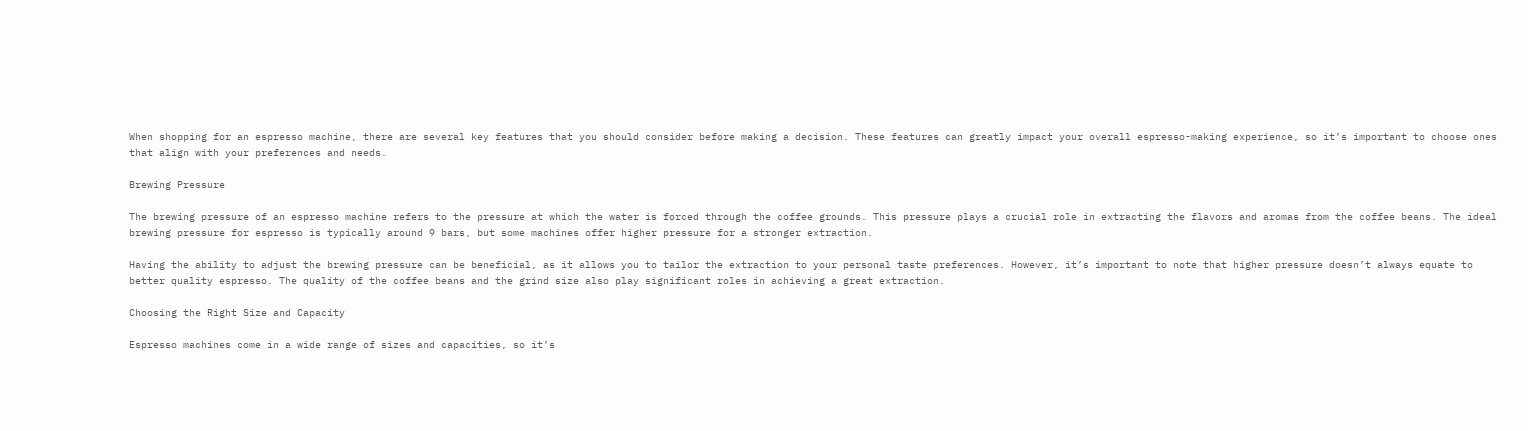When shopping for an espresso machine, there are several key features that you should consider before making a decision. These features can greatly impact your overall espresso-making experience, so it’s important to choose ones that align with your preferences and needs.

Brewing Pressure

The brewing pressure of an espresso machine refers to the pressure at which the water is forced through the coffee grounds. This pressure plays a crucial role in extracting the flavors and aromas from the coffee beans. The ideal brewing pressure for espresso is typically around 9 bars, but some machines offer higher pressure for a stronger extraction.

Having the ability to adjust the brewing pressure can be beneficial, as it allows you to tailor the extraction to your personal taste preferences. However, it’s important to note that higher pressure doesn’t always equate to better quality espresso. The quality of the coffee beans and the grind size also play significant roles in achieving a great extraction.

Choosing the Right Size and Capacity

Espresso machines come in a wide range of sizes and capacities, so it’s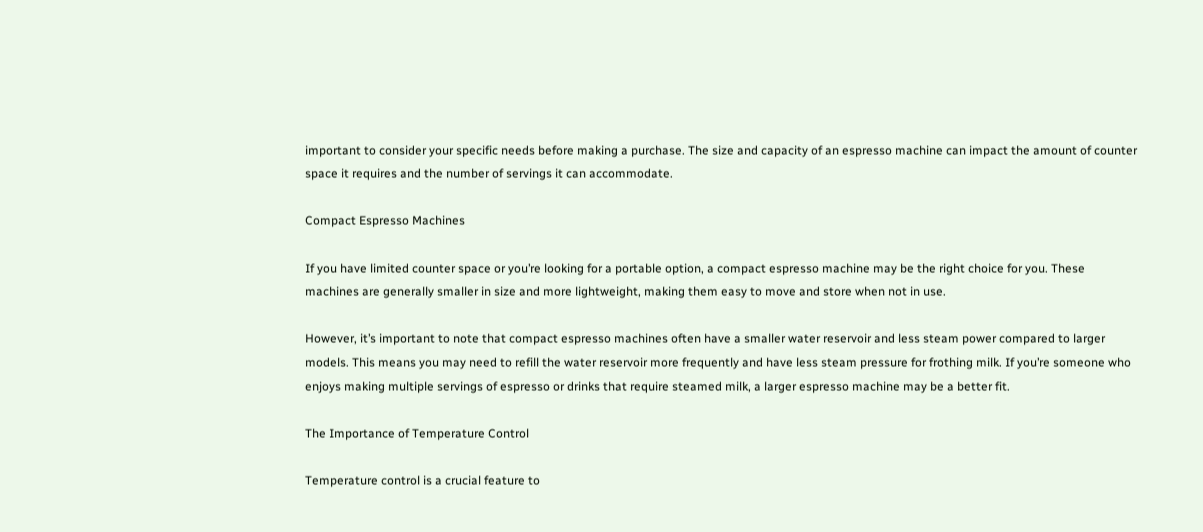important to consider your specific needs before making a purchase. The size and capacity of an espresso machine can impact the amount of counter space it requires and the number of servings it can accommodate.

Compact Espresso Machines

If you have limited counter space or you’re looking for a portable option, a compact espresso machine may be the right choice for you. These machines are generally smaller in size and more lightweight, making them easy to move and store when not in use.

However, it’s important to note that compact espresso machines often have a smaller water reservoir and less steam power compared to larger models. This means you may need to refill the water reservoir more frequently and have less steam pressure for frothing milk. If you’re someone who enjoys making multiple servings of espresso or drinks that require steamed milk, a larger espresso machine may be a better fit.

The Importance of Temperature Control

Temperature control is a crucial feature to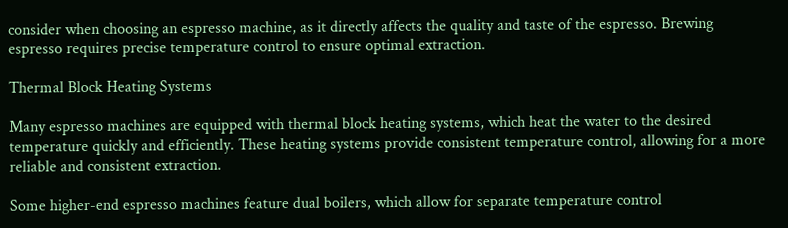consider when choosing an espresso machine, as it directly affects the quality and taste of the espresso. Brewing espresso requires precise temperature control to ensure optimal extraction.

Thermal Block Heating Systems

Many espresso machines are equipped with thermal block heating systems, which heat the water to the desired temperature quickly and efficiently. These heating systems provide consistent temperature control, allowing for a more reliable and consistent extraction.

Some higher-end espresso machines feature dual boilers, which allow for separate temperature control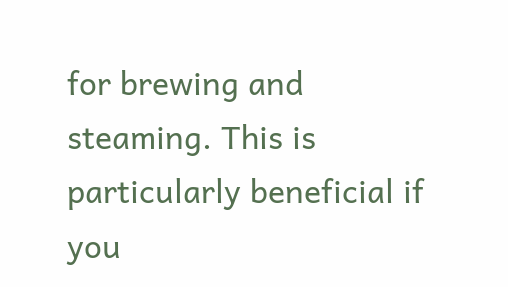for brewing and steaming. This is particularly beneficial if you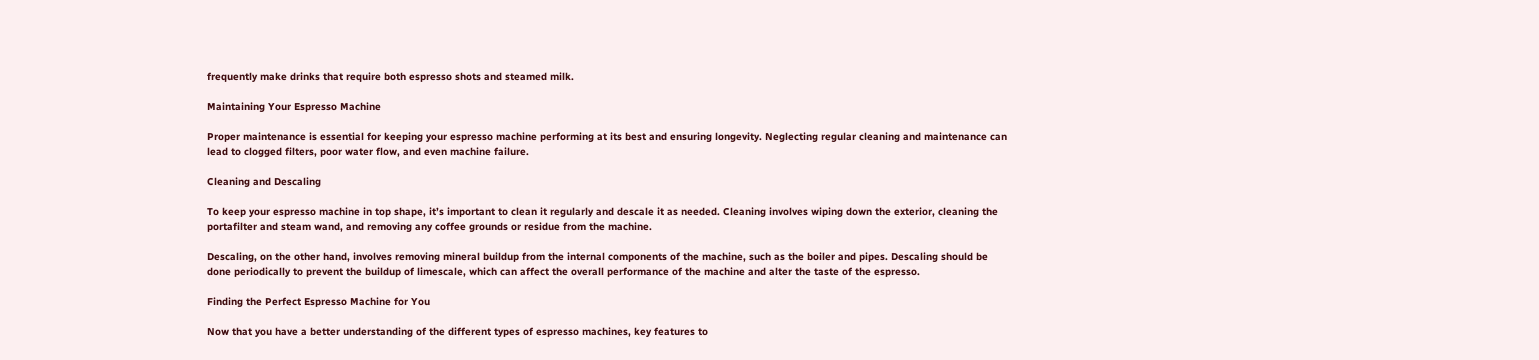frequently make drinks that require both espresso shots and steamed milk.

Maintaining Your Espresso Machine

Proper maintenance is essential for keeping your espresso machine performing at its best and ensuring longevity. Neglecting regular cleaning and maintenance can lead to clogged filters, poor water flow, and even machine failure.

Cleaning and Descaling

To keep your espresso machine in top shape, it’s important to clean it regularly and descale it as needed. Cleaning involves wiping down the exterior, cleaning the portafilter and steam wand, and removing any coffee grounds or residue from the machine.

Descaling, on the other hand, involves removing mineral buildup from the internal components of the machine, such as the boiler and pipes. Descaling should be done periodically to prevent the buildup of limescale, which can affect the overall performance of the machine and alter the taste of the espresso.

Finding the Perfect Espresso Machine for You

Now that you have a better understanding of the different types of espresso machines, key features to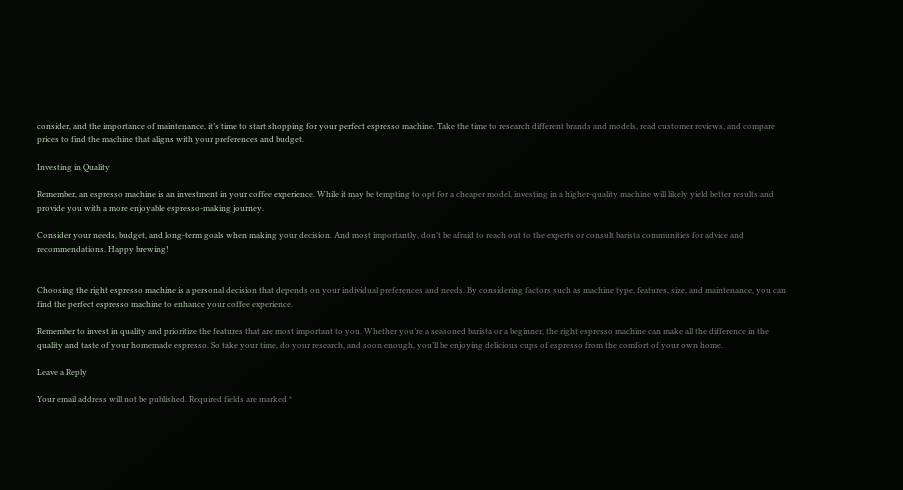consider, and the importance of maintenance, it’s time to start shopping for your perfect espresso machine. Take the time to research different brands and models, read customer reviews, and compare prices to find the machine that aligns with your preferences and budget.

Investing in Quality

Remember, an espresso machine is an investment in your coffee experience. While it may be tempting to opt for a cheaper model, investing in a higher-quality machine will likely yield better results and provide you with a more enjoyable espresso-making journey.

Consider your needs, budget, and long-term goals when making your decision. And most importantly, don’t be afraid to reach out to the experts or consult barista communities for advice and recommendations. Happy brewing!


Choosing the right espresso machine is a personal decision that depends on your individual preferences and needs. By considering factors such as machine type, features, size, and maintenance, you can find the perfect espresso machine to enhance your coffee experience.

Remember to invest in quality and prioritize the features that are most important to you. Whether you’re a seasoned barista or a beginner, the right espresso machine can make all the difference in the quality and taste of your homemade espresso. So take your time, do your research, and soon enough, you’ll be enjoying delicious cups of espresso from the comfort of your own home.

Leave a Reply

Your email address will not be published. Required fields are marked *